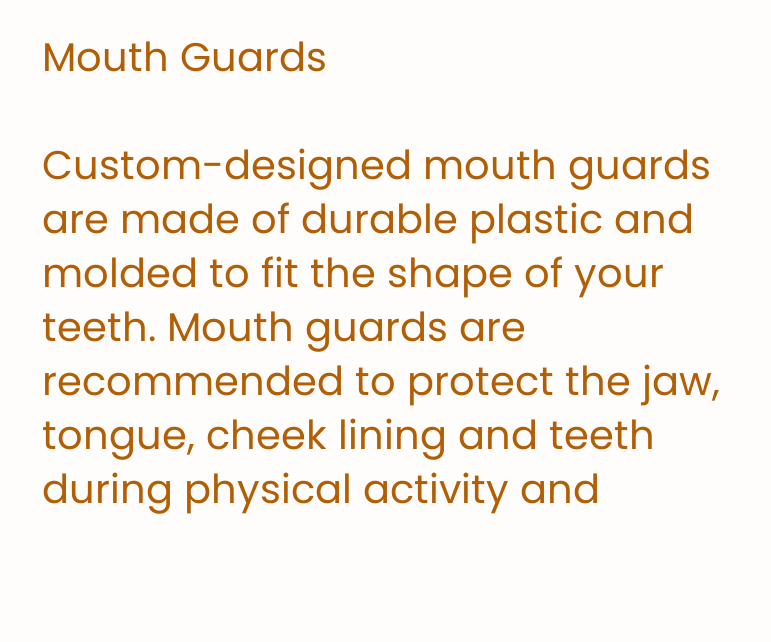Mouth Guards

Custom-designed mouth guards are made of durable plastic and molded to fit the shape of your teeth. Mouth guards are recommended to protect the jaw, tongue, cheek lining and teeth during physical activity and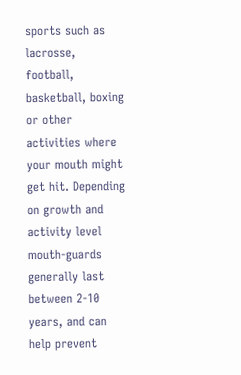sports such as lacrosse, football, basketball, boxing or other activities where your mouth might get hit. Depending on growth and activity level mouth-guards generally last between 2-10 years, and can help prevent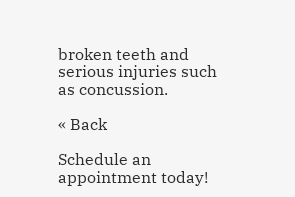broken teeth and serious injuries such as concussion.

« Back

Schedule an appointment today!